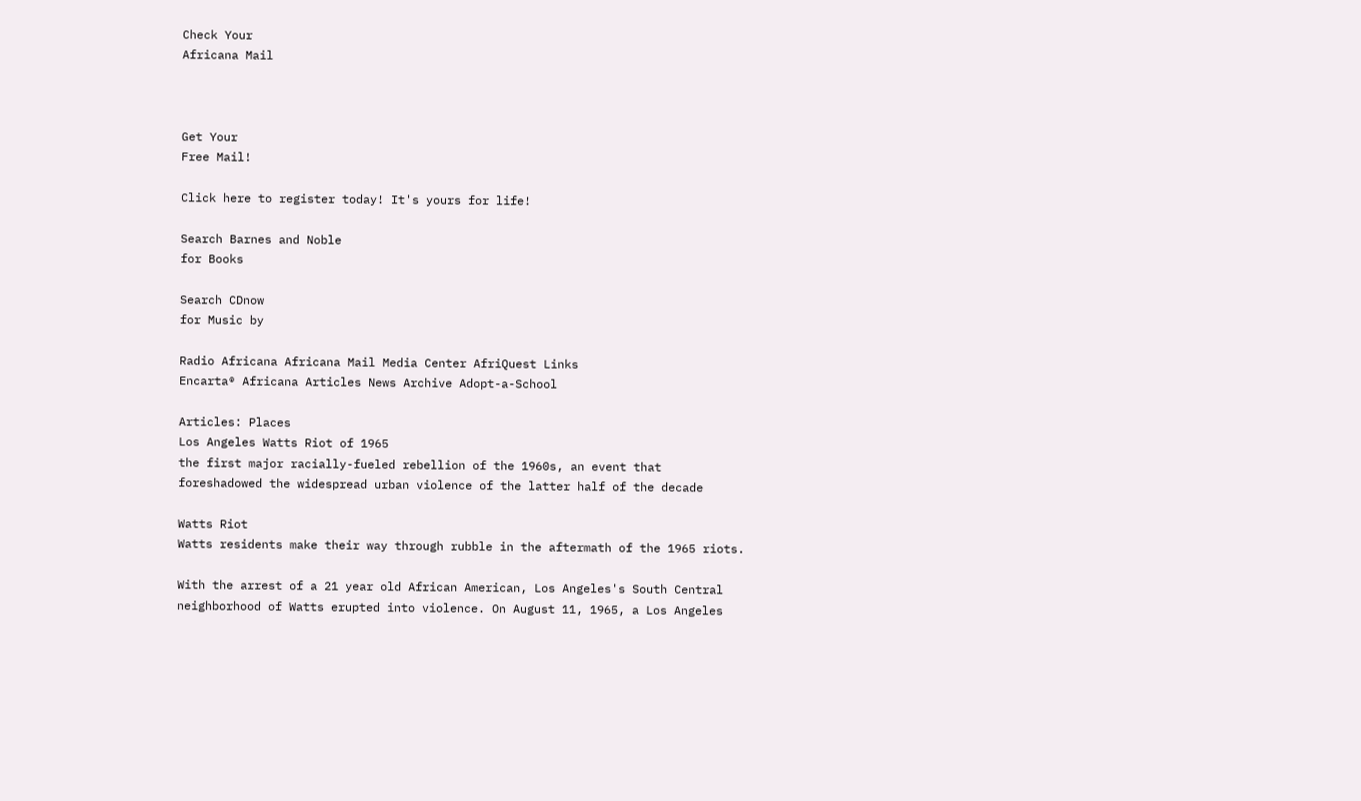Check Your
Africana Mail



Get Your
Free Mail!

Click here to register today! It's yours for life!

Search Barnes and Noble
for Books

Search CDnow
for Music by

Radio Africana Africana Mail Media Center AfriQuest Links
Encarta® Africana Articles News Archive Adopt-a-School

Articles: Places
Los Angeles Watts Riot of 1965
the first major racially-fueled rebellion of the 1960s, an event that foreshadowed the widespread urban violence of the latter half of the decade

Watts Riot
Watts residents make their way through rubble in the aftermath of the 1965 riots.

With the arrest of a 21 year old African American, Los Angeles's South Central neighborhood of Watts erupted into violence. On August 11, 1965, a Los Angeles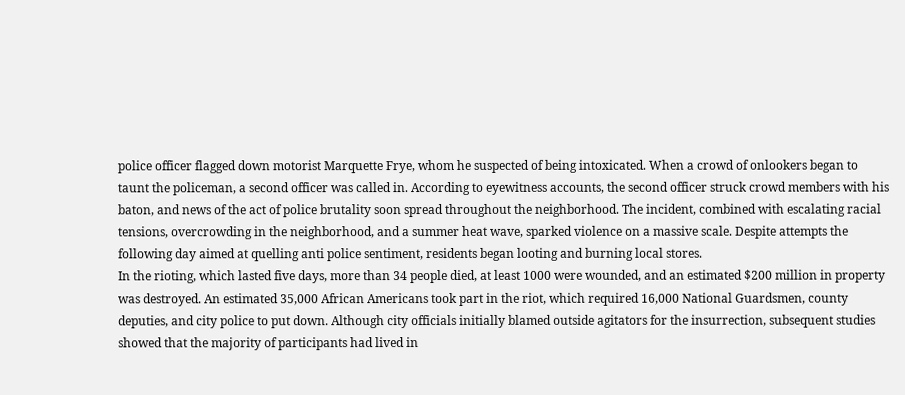police officer flagged down motorist Marquette Frye, whom he suspected of being intoxicated. When a crowd of onlookers began to taunt the policeman, a second officer was called in. According to eyewitness accounts, the second officer struck crowd members with his baton, and news of the act of police brutality soon spread throughout the neighborhood. The incident, combined with escalating racial tensions, overcrowding in the neighborhood, and a summer heat wave, sparked violence on a massive scale. Despite attempts the following day aimed at quelling anti police sentiment, residents began looting and burning local stores.
In the rioting, which lasted five days, more than 34 people died, at least 1000 were wounded, and an estimated $200 million in property was destroyed. An estimated 35,000 African Americans took part in the riot, which required 16,000 National Guardsmen, county deputies, and city police to put down. Although city officials initially blamed outside agitators for the insurrection, subsequent studies showed that the majority of participants had lived in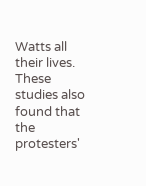Watts all their lives. These studies also found that the protesters'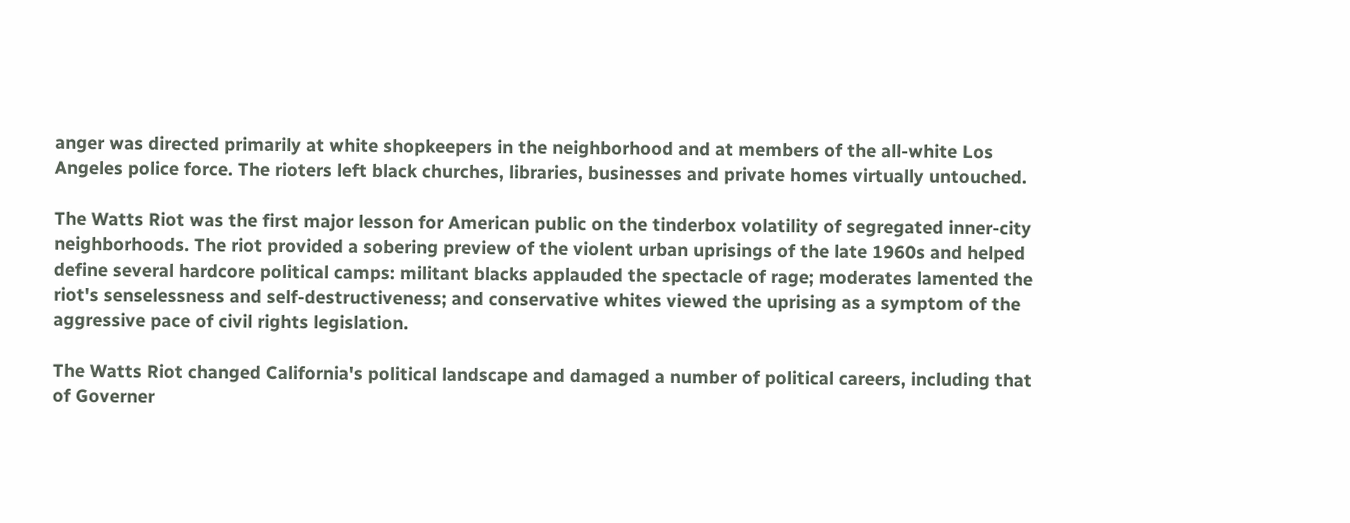anger was directed primarily at white shopkeepers in the neighborhood and at members of the all-white Los Angeles police force. The rioters left black churches, libraries, businesses and private homes virtually untouched.

The Watts Riot was the first major lesson for American public on the tinderbox volatility of segregated inner-city neighborhoods. The riot provided a sobering preview of the violent urban uprisings of the late 1960s and helped define several hardcore political camps: militant blacks applauded the spectacle of rage; moderates lamented the riot's senselessness and self-destructiveness; and conservative whites viewed the uprising as a symptom of the aggressive pace of civil rights legislation.

The Watts Riot changed California's political landscape and damaged a number of political careers, including that of Governer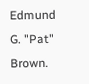Edmund G. "Pat" Brown.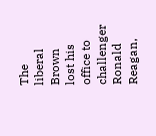The liberal Brown lost his office to challenger Ronald Reagan,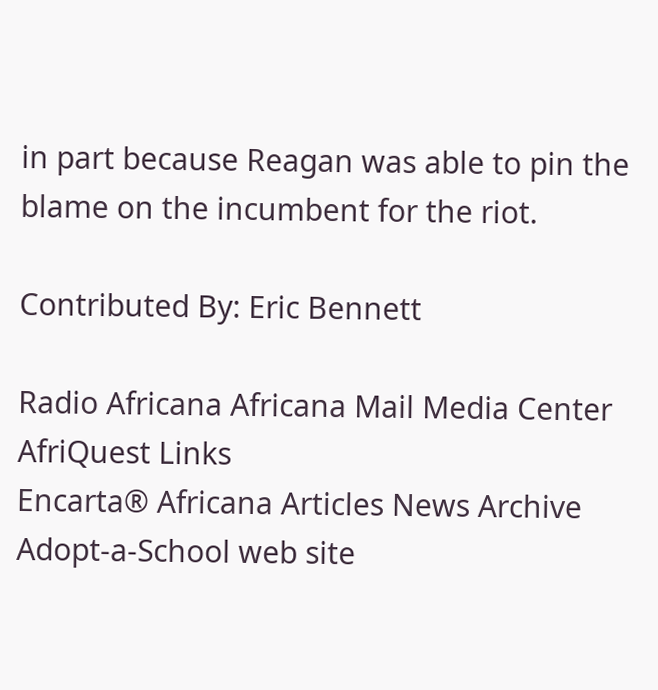in part because Reagan was able to pin the blame on the incumbent for the riot.

Contributed By: Eric Bennett

Radio Africana Africana Mail Media Center AfriQuest Links
Encarta® Africana Articles News Archive Adopt-a-School web site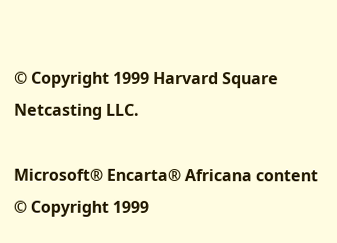© Copyright 1999 Harvard Square Netcasting LLC.

Microsoft® Encarta® Africana content
© Copyright 1999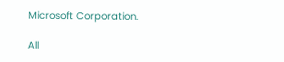Microsoft Corporation.

All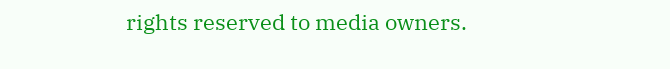rights reserved to media owners.